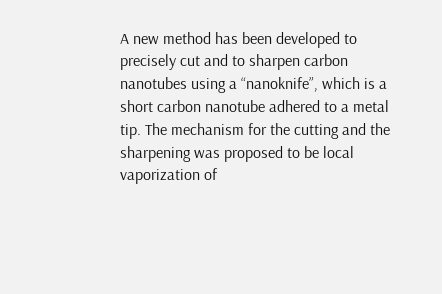A new method has been developed to precisely cut and to sharpen carbon nanotubes using a “nanoknife”, which is a short carbon nanotube adhered to a metal tip. The mechanism for the cutting and the sharpening was proposed to be local vaporization of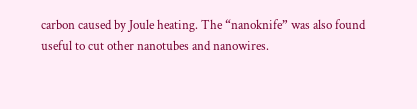carbon caused by Joule heating. The “nanoknife” was also found useful to cut other nanotubes and nanowires.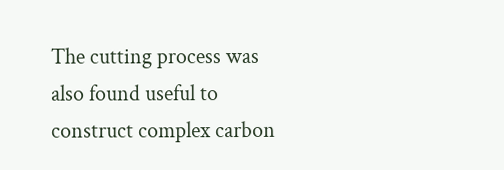The cutting process was also found useful to construct complex carbon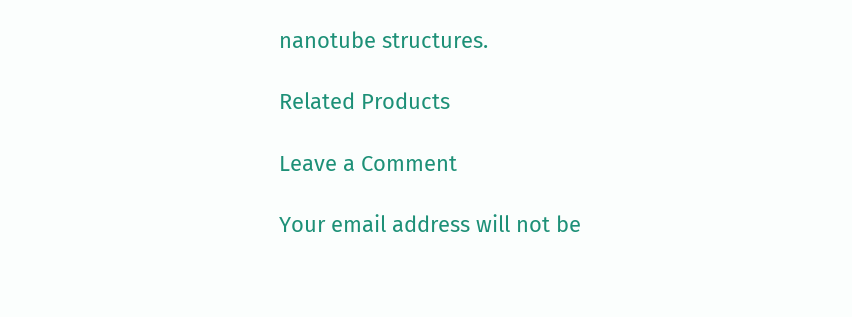nanotube structures.

Related Products

Leave a Comment

Your email address will not be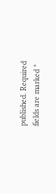published. Required fields are marked *